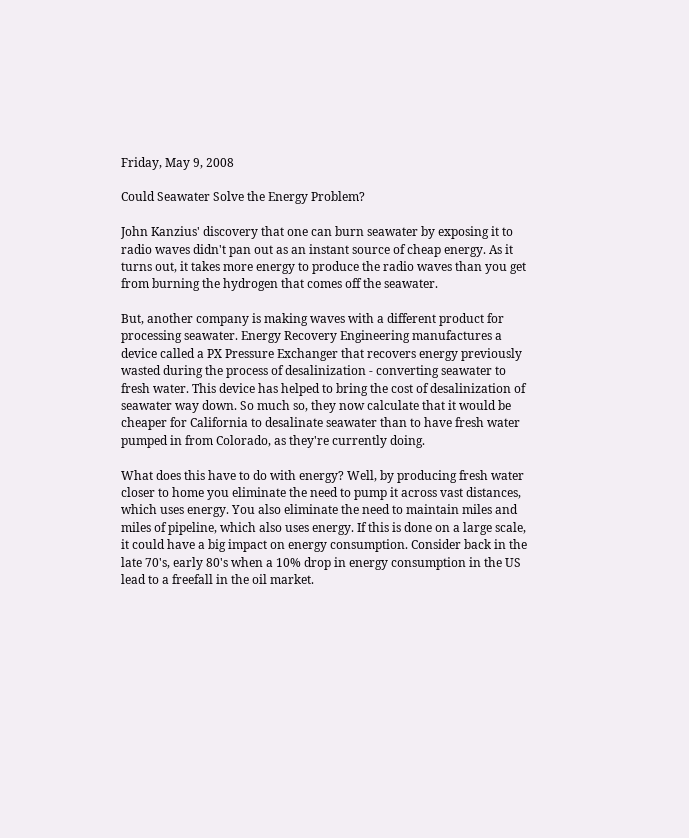Friday, May 9, 2008

Could Seawater Solve the Energy Problem?

John Kanzius' discovery that one can burn seawater by exposing it to radio waves didn't pan out as an instant source of cheap energy. As it turns out, it takes more energy to produce the radio waves than you get from burning the hydrogen that comes off the seawater.

But, another company is making waves with a different product for processing seawater. Energy Recovery Engineering manufactures a device called a PX Pressure Exchanger that recovers energy previously wasted during the process of desalinization - converting seawater to fresh water. This device has helped to bring the cost of desalinization of seawater way down. So much so, they now calculate that it would be cheaper for California to desalinate seawater than to have fresh water pumped in from Colorado, as they're currently doing.

What does this have to do with energy? Well, by producing fresh water closer to home you eliminate the need to pump it across vast distances, which uses energy. You also eliminate the need to maintain miles and miles of pipeline, which also uses energy. If this is done on a large scale, it could have a big impact on energy consumption. Consider back in the late 70's, early 80's when a 10% drop in energy consumption in the US lead to a freefall in the oil market.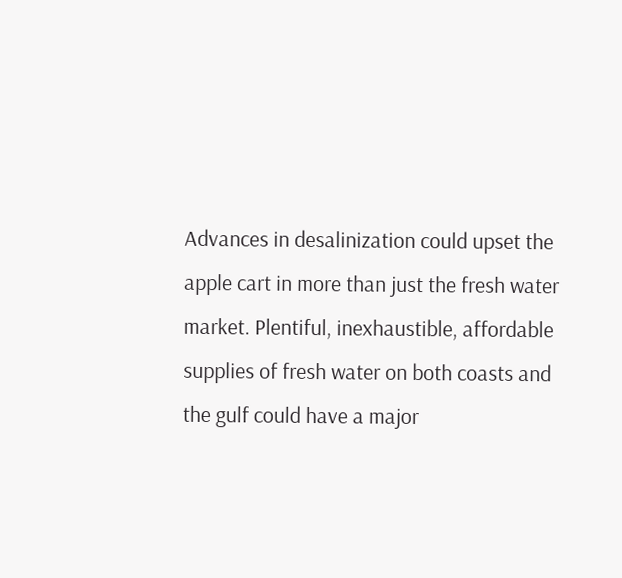Advances in desalinization could upset the apple cart in more than just the fresh water market. Plentiful, inexhaustible, affordable supplies of fresh water on both coasts and the gulf could have a major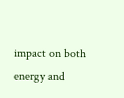impact on both energy and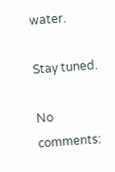water.

Stay tuned.

No comments: